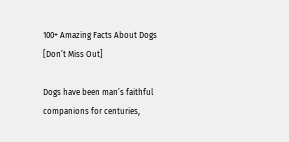100+ Amazing Facts About Dogs [Don’t Miss Out]

Dogs have been man’s faithful companions for centuries,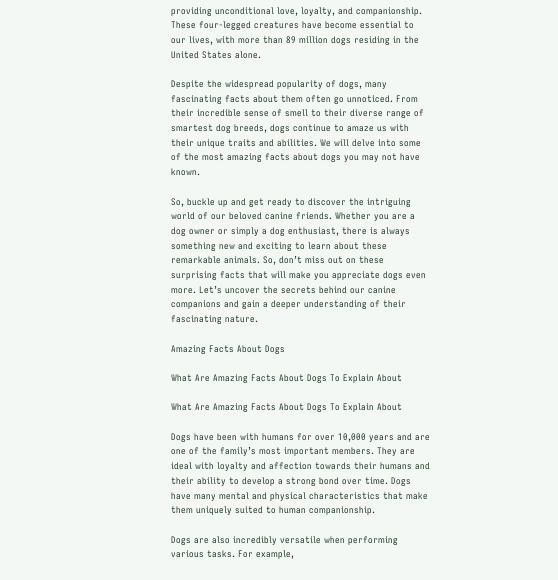providing unconditional love, loyalty, and companionship. These four-legged creatures have become essential to our lives, with more than 89 million dogs residing in the United States alone.

Despite the widespread popularity of dogs, many fascinating facts about them often go unnoticed. From their incredible sense of smell to their diverse range of smartest dog breeds, dogs continue to amaze us with their unique traits and abilities. We will delve into some of the most amazing facts about dogs you may not have known.

So, buckle up and get ready to discover the intriguing world of our beloved canine friends. Whether you are a dog owner or simply a dog enthusiast, there is always something new and exciting to learn about these remarkable animals. So, don’t miss out on these surprising facts that will make you appreciate dogs even more. Let’s uncover the secrets behind our canine companions and gain a deeper understanding of their fascinating nature.

Amazing Facts About Dogs

What Are Amazing Facts About Dogs To Explain About

What Are Amazing Facts About Dogs To Explain About

Dogs have been with humans for over 10,000 years and are one of the family’s most important members. They are ideal with loyalty and affection towards their humans and their ability to develop a strong bond over time. Dogs have many mental and physical characteristics that make them uniquely suited to human companionship.

Dogs are also incredibly versatile when performing various tasks. For example,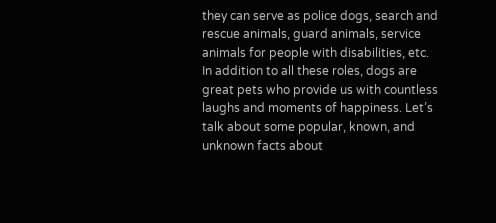they can serve as police dogs, search and rescue animals, guard animals, service animals for people with disabilities, etc. In addition to all these roles, dogs are great pets who provide us with countless laughs and moments of happiness. Let’s talk about some popular, known, and unknown facts about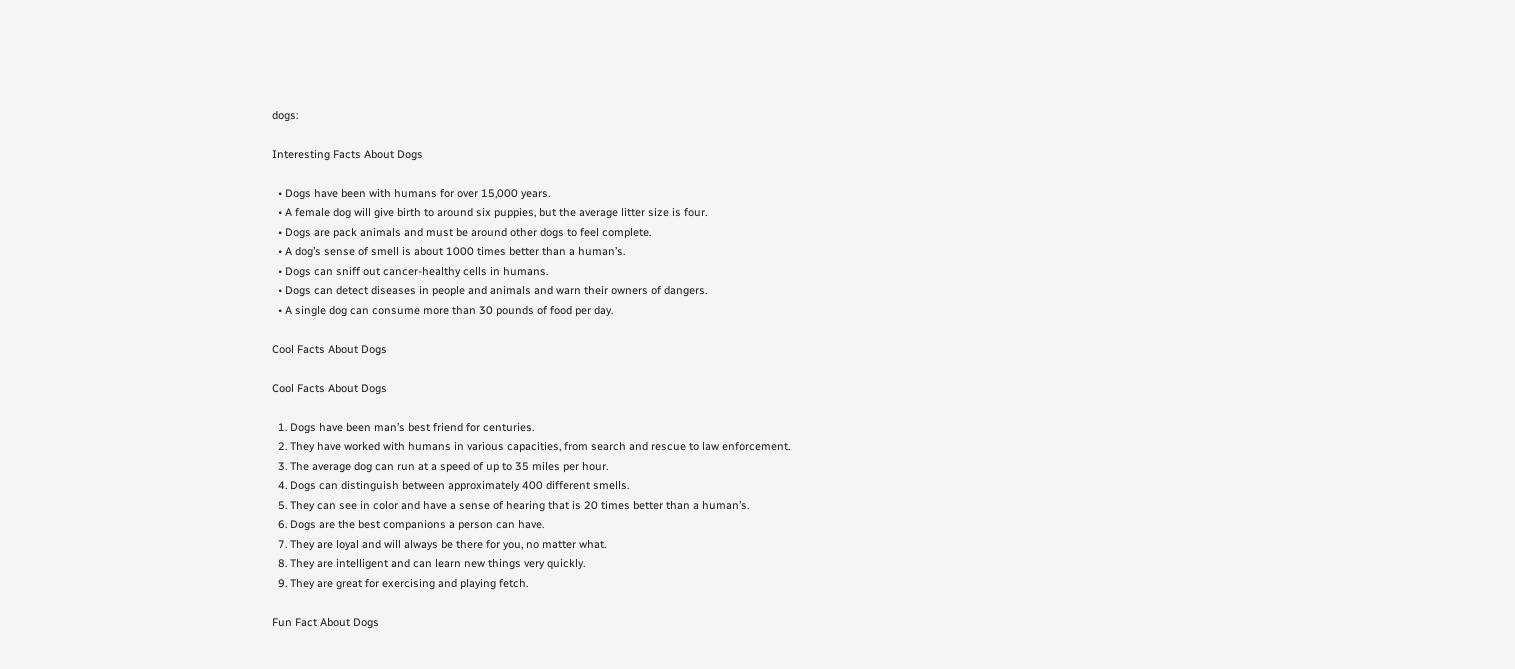dogs:

Interesting Facts About Dogs

  • Dogs have been with humans for over 15,000 years.
  • A female dog will give birth to around six puppies, but the average litter size is four.
  • Dogs are pack animals and must be around other dogs to feel complete.
  • A dog’s sense of smell is about 1000 times better than a human’s.
  • Dogs can sniff out cancer-healthy cells in humans.
  • Dogs can detect diseases in people and animals and warn their owners of dangers.
  • A single dog can consume more than 30 pounds of food per day.

Cool Facts About Dogs

Cool Facts About Dogs

  1. Dogs have been man’s best friend for centuries.
  2. They have worked with humans in various capacities, from search and rescue to law enforcement.
  3. The average dog can run at a speed of up to 35 miles per hour.
  4. Dogs can distinguish between approximately 400 different smells.
  5. They can see in color and have a sense of hearing that is 20 times better than a human’s.
  6. Dogs are the best companions a person can have.
  7. They are loyal and will always be there for you, no matter what.
  8. They are intelligent and can learn new things very quickly.
  9. They are great for exercising and playing fetch.

Fun Fact About Dogs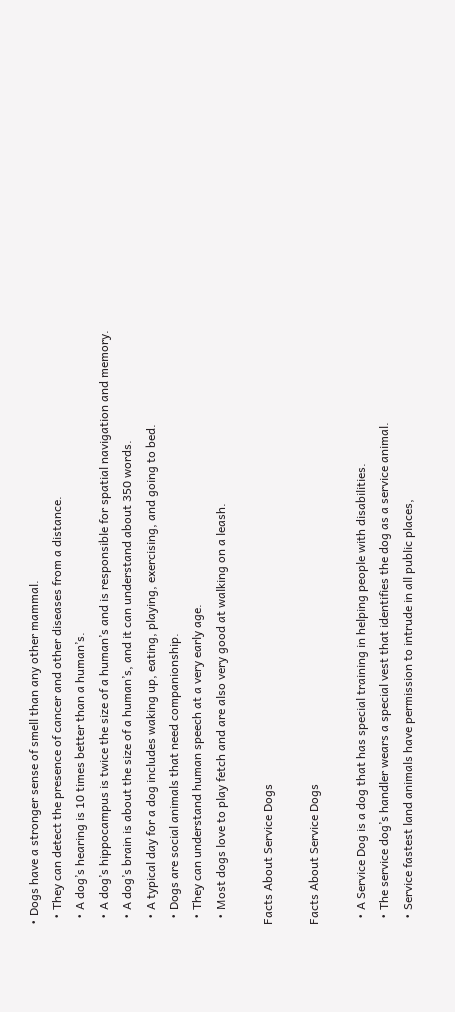• Dogs have a stronger sense of smell than any other mammal.
  • They can detect the presence of cancer and other diseases from a distance.
  • A dog’s hearing is 10 times better than a human’s.
  • A dog’s hippocampus is twice the size of a human’s and is responsible for spatial navigation and memory.
  • A dog’s brain is about the size of a human’s, and it can understand about 350 words.
  • A typical day for a dog includes waking up, eating, playing, exercising, and going to bed.
  • Dogs are social animals that need companionship.
  • They can understand human speech at a very early age.
  • Most dogs love to play fetch and are also very good at walking on a leash.

Facts About Service Dogs

Facts About Service Dogs

  • A Service Dog is a dog that has special training in helping people with disabilities.
  • The service dog’s handler wears a special vest that identifies the dog as a service animal.
  • Service fastest land animals have permission to intrude in all public places,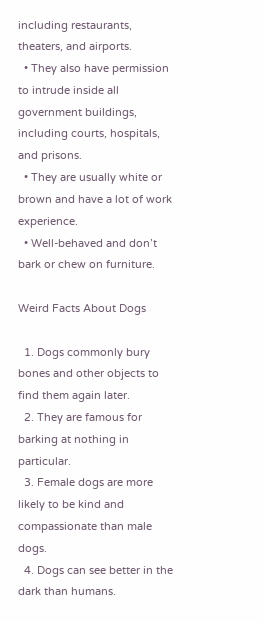including restaurants, theaters, and airports.
  • They also have permission to intrude inside all government buildings, including courts, hospitals, and prisons.
  • They are usually white or brown and have a lot of work experience.
  • Well-behaved and don’t bark or chew on furniture.

Weird Facts About Dogs

  1. Dogs commonly bury bones and other objects to find them again later.
  2. They are famous for barking at nothing in particular.
  3. Female dogs are more likely to be kind and compassionate than male dogs.
  4. Dogs can see better in the dark than humans.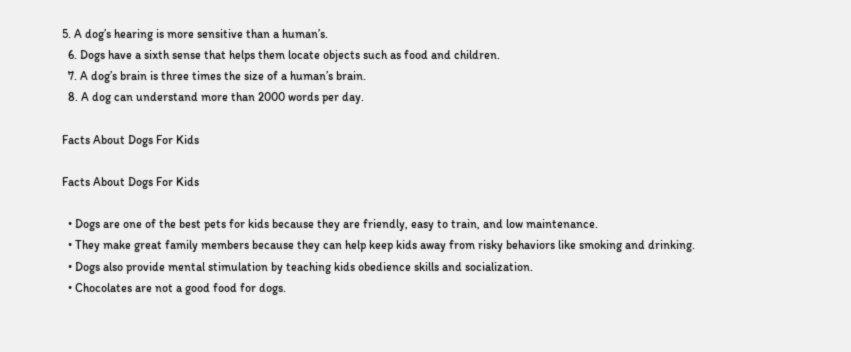5. A dog’s hearing is more sensitive than a human’s.
  6. Dogs have a sixth sense that helps them locate objects such as food and children.
  7. A dog’s brain is three times the size of a human’s brain.
  8. A dog can understand more than 2000 words per day.

Facts About Dogs For Kids

Facts About Dogs For Kids

  • Dogs are one of the best pets for kids because they are friendly, easy to train, and low maintenance.
  • They make great family members because they can help keep kids away from risky behaviors like smoking and drinking.
  • Dogs also provide mental stimulation by teaching kids obedience skills and socialization.
  • Chocolates are not a good food for dogs.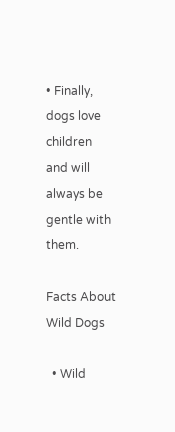• Finally, dogs love children and will always be gentle with them.

Facts About Wild Dogs

  • Wild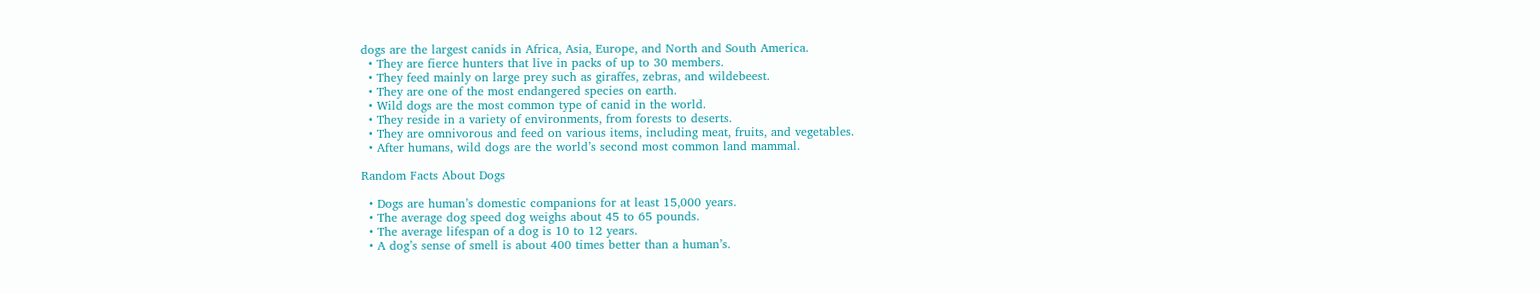dogs are the largest canids in Africa, Asia, Europe, and North and South America.
  • They are fierce hunters that live in packs of up to 30 members.
  • They feed mainly on large prey such as giraffes, zebras, and wildebeest.
  • They are one of the most endangered species on earth.
  • Wild dogs are the most common type of canid in the world.
  • They reside in a variety of environments, from forests to deserts.
  • They are omnivorous and feed on various items, including meat, fruits, and vegetables.
  • After humans, wild dogs are the world’s second most common land mammal.

Random Facts About Dogs

  • Dogs are human’s domestic companions for at least 15,000 years.
  • The average dog speed dog weighs about 45 to 65 pounds.
  • The average lifespan of a dog is 10 to 12 years.
  • A dog’s sense of smell is about 400 times better than a human’s.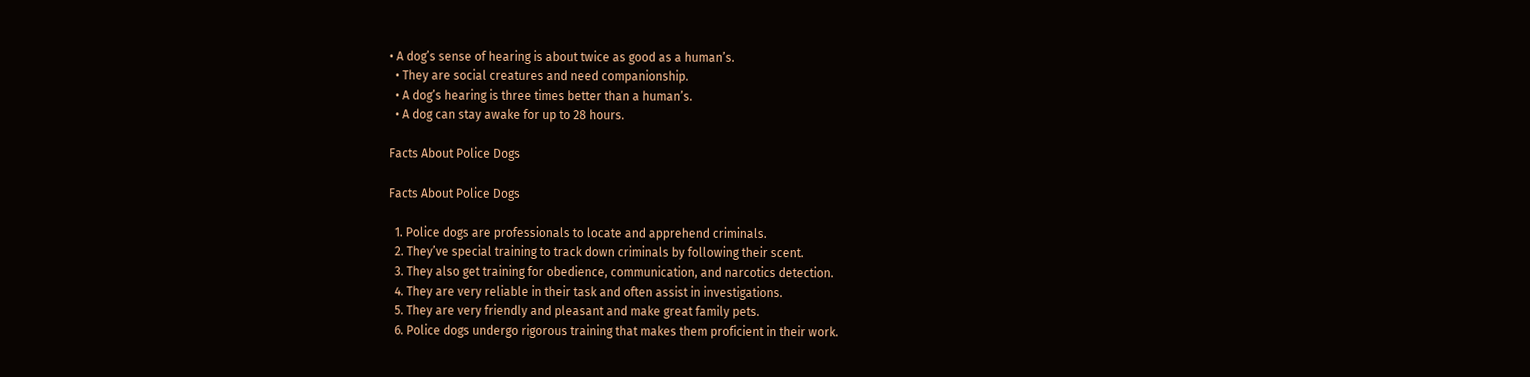• A dog’s sense of hearing is about twice as good as a human’s.
  • They are social creatures and need companionship.
  • A dog’s hearing is three times better than a human’s.
  • A dog can stay awake for up to 28 hours.

Facts About Police Dogs

Facts About Police Dogs

  1. Police dogs are professionals to locate and apprehend criminals.
  2. They’ve special training to track down criminals by following their scent.
  3. They also get training for obedience, communication, and narcotics detection.
  4. They are very reliable in their task and often assist in investigations.
  5. They are very friendly and pleasant and make great family pets.
  6. Police dogs undergo rigorous training that makes them proficient in their work.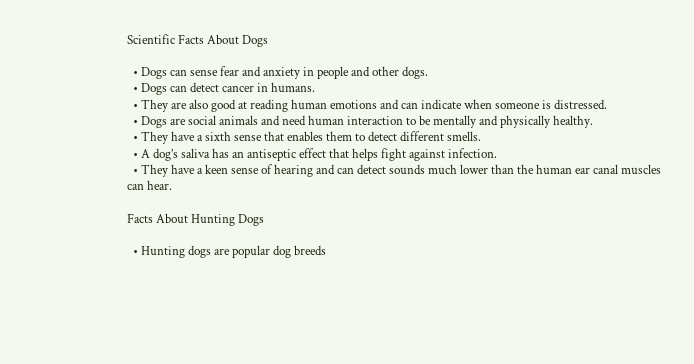Scientific Facts About Dogs

  • Dogs can sense fear and anxiety in people and other dogs.
  • Dogs can detect cancer in humans.
  • They are also good at reading human emotions and can indicate when someone is distressed.
  • Dogs are social animals and need human interaction to be mentally and physically healthy.
  • They have a sixth sense that enables them to detect different smells.
  • A dog’s saliva has an antiseptic effect that helps fight against infection.
  • They have a keen sense of hearing and can detect sounds much lower than the human ear canal muscles can hear.

Facts About Hunting Dogs

  • Hunting dogs are popular dog breeds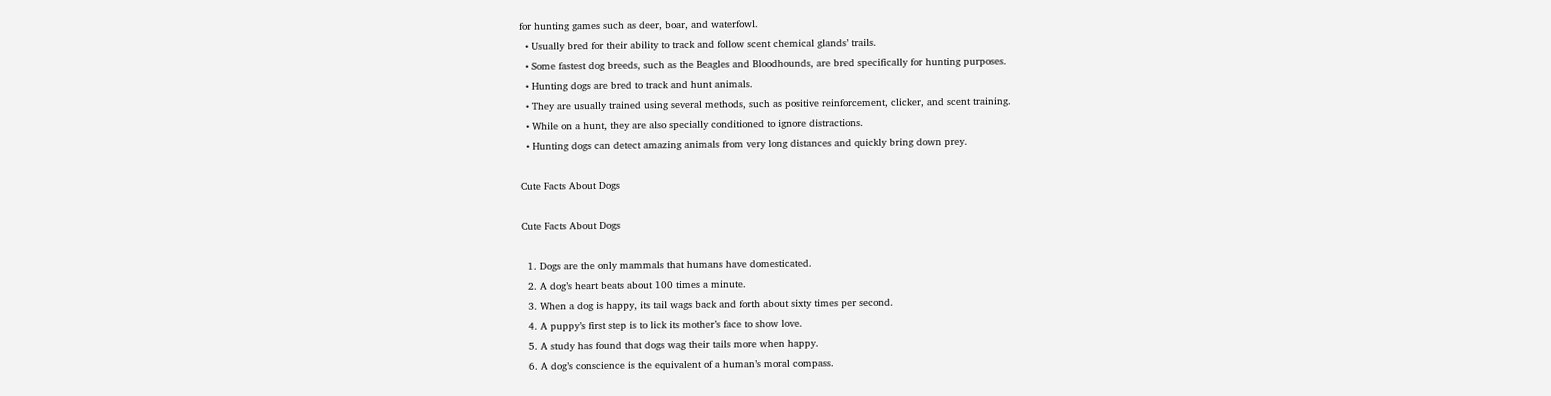for hunting games such as deer, boar, and waterfowl.
  • Usually bred for their ability to track and follow scent chemical glands’ trails.
  • Some fastest dog breeds, such as the Beagles and Bloodhounds, are bred specifically for hunting purposes.
  • Hunting dogs are bred to track and hunt animals.
  • They are usually trained using several methods, such as positive reinforcement, clicker, and scent training.
  • While on a hunt, they are also specially conditioned to ignore distractions.
  • Hunting dogs can detect amazing animals from very long distances and quickly bring down prey.

Cute Facts About Dogs

Cute Facts About Dogs

  1. Dogs are the only mammals that humans have domesticated.
  2. A dog’s heart beats about 100 times a minute.
  3. When a dog is happy, its tail wags back and forth about sixty times per second.
  4. A puppy’s first step is to lick its mother’s face to show love.
  5. A study has found that dogs wag their tails more when happy.
  6. A dog’s conscience is the equivalent of a human’s moral compass.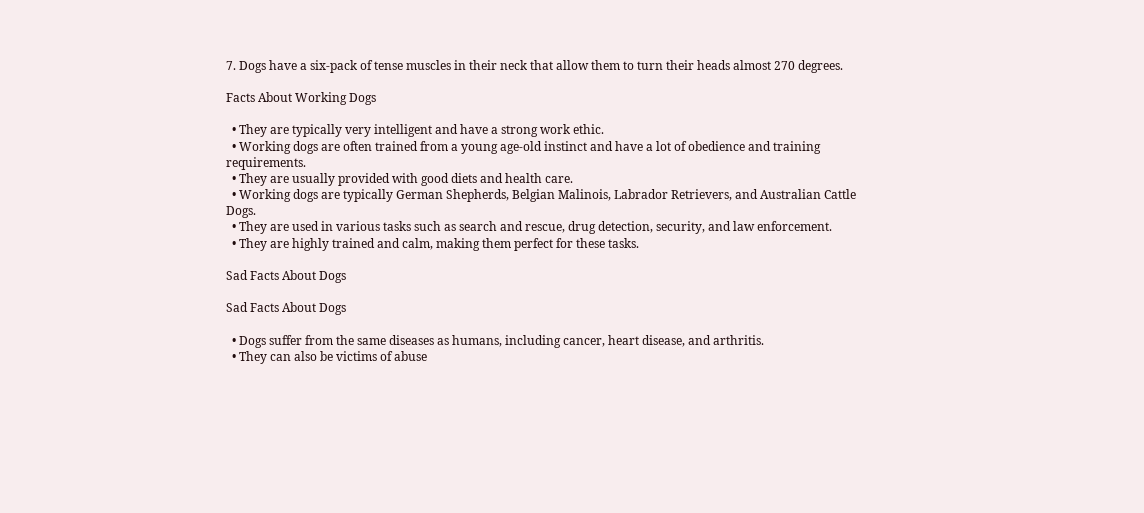7. Dogs have a six-pack of tense muscles in their neck that allow them to turn their heads almost 270 degrees.

Facts About Working Dogs

  • They are typically very intelligent and have a strong work ethic.
  • Working dogs are often trained from a young age-old instinct and have a lot of obedience and training requirements.
  • They are usually provided with good diets and health care.
  • Working dogs are typically German Shepherds, Belgian Malinois, Labrador Retrievers, and Australian Cattle Dogs.
  • They are used in various tasks such as search and rescue, drug detection, security, and law enforcement.
  • They are highly trained and calm, making them perfect for these tasks.

Sad Facts About Dogs

Sad Facts About Dogs

  • Dogs suffer from the same diseases as humans, including cancer, heart disease, and arthritis.
  • They can also be victims of abuse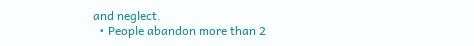and neglect.
  • People abandon more than 2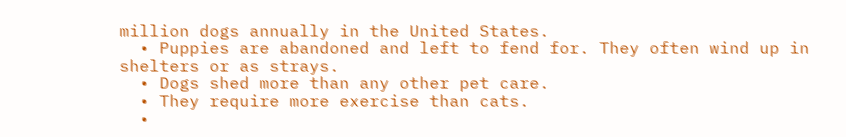million dogs annually in the United States.
  • Puppies are abandoned and left to fend for. They often wind up in shelters or as strays.
  • Dogs shed more than any other pet care.
  • They require more exercise than cats.
  •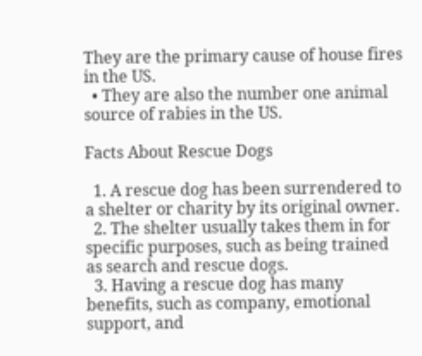They are the primary cause of house fires in the US.
  • They are also the number one animal source of rabies in the US.

Facts About Rescue Dogs

  1. A rescue dog has been surrendered to a shelter or charity by its original owner.
  2. The shelter usually takes them in for specific purposes, such as being trained as search and rescue dogs.
  3. Having a rescue dog has many benefits, such as company, emotional support, and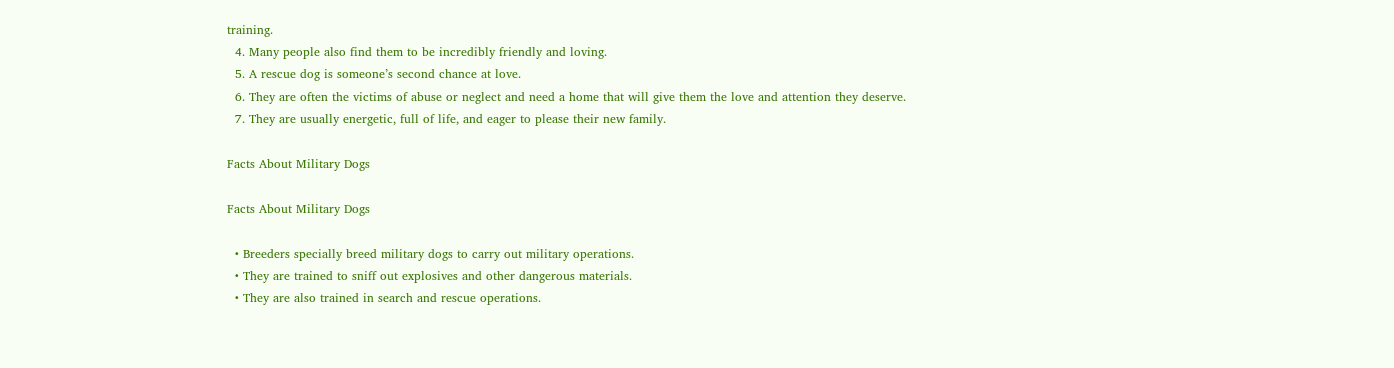training.
  4. Many people also find them to be incredibly friendly and loving.
  5. A rescue dog is someone’s second chance at love.
  6. They are often the victims of abuse or neglect and need a home that will give them the love and attention they deserve.
  7. They are usually energetic, full of life, and eager to please their new family.

Facts About Military Dogs

Facts About Military Dogs

  • Breeders specially breed military dogs to carry out military operations.
  • They are trained to sniff out explosives and other dangerous materials.
  • They are also trained in search and rescue operations.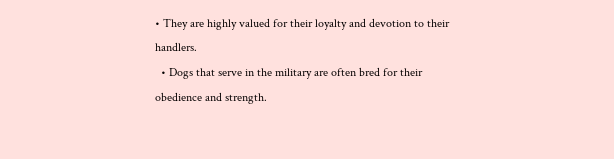• They are highly valued for their loyalty and devotion to their handlers.
  • Dogs that serve in the military are often bred for their obedience and strength.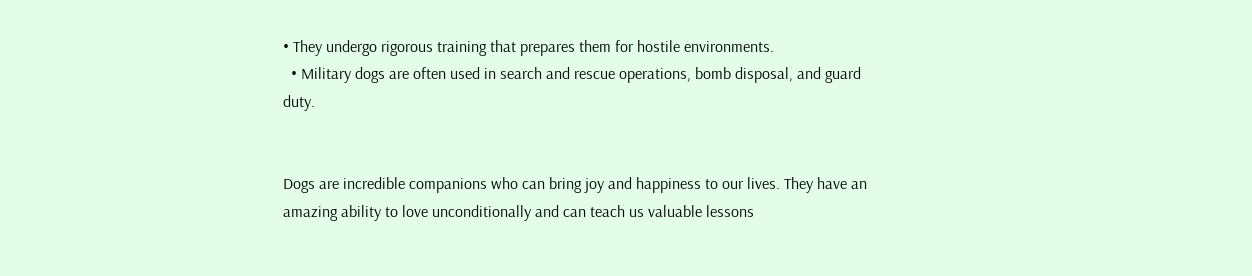• They undergo rigorous training that prepares them for hostile environments.
  • Military dogs are often used in search and rescue operations, bomb disposal, and guard duty.


Dogs are incredible companions who can bring joy and happiness to our lives. They have an amazing ability to love unconditionally and can teach us valuable lessons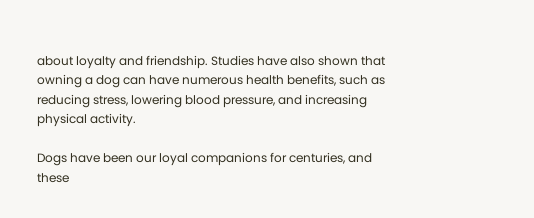about loyalty and friendship. Studies have also shown that owning a dog can have numerous health benefits, such as reducing stress, lowering blood pressure, and increasing physical activity.

Dogs have been our loyal companions for centuries, and these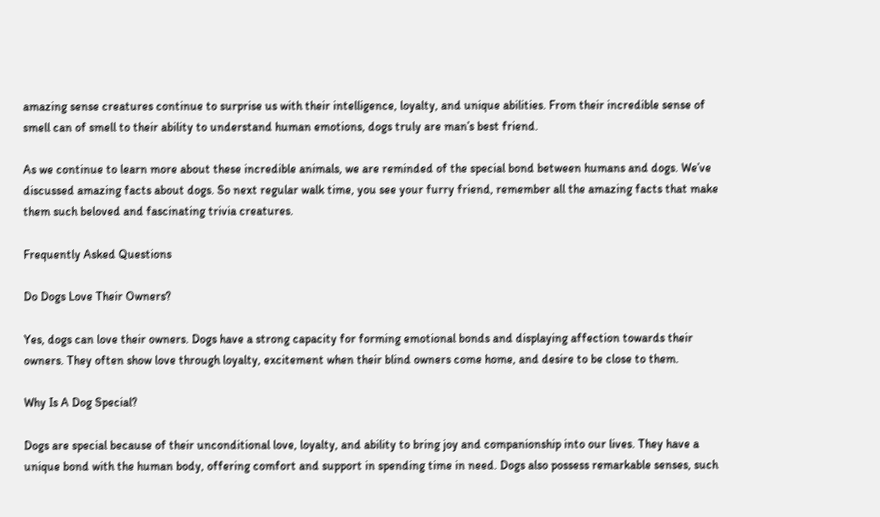amazing sense creatures continue to surprise us with their intelligence, loyalty, and unique abilities. From their incredible sense of smell can of smell to their ability to understand human emotions, dogs truly are man’s best friend.

As we continue to learn more about these incredible animals, we are reminded of the special bond between humans and dogs. We’ve discussed amazing facts about dogs. So next regular walk time, you see your furry friend, remember all the amazing facts that make them such beloved and fascinating trivia creatures.

Frequently Asked Questions

Do Dogs Love Their Owners?

Yes, dogs can love their owners. Dogs have a strong capacity for forming emotional bonds and displaying affection towards their owners. They often show love through loyalty, excitement when their blind owners come home, and desire to be close to them.

Why Is A Dog Special?

Dogs are special because of their unconditional love, loyalty, and ability to bring joy and companionship into our lives. They have a unique bond with the human body, offering comfort and support in spending time in need. Dogs also possess remarkable senses, such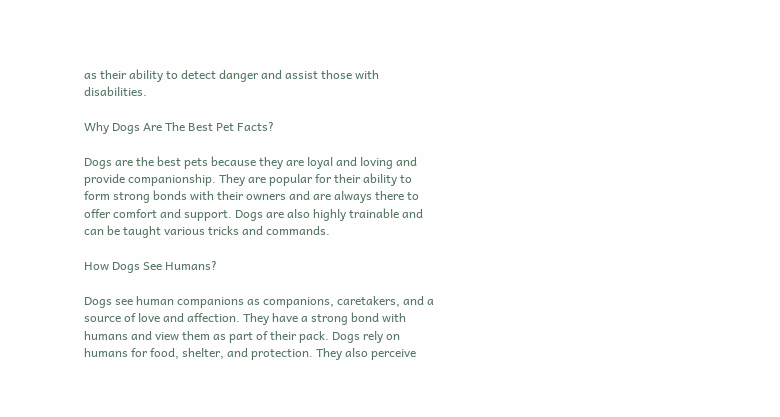as their ability to detect danger and assist those with disabilities.

Why Dogs Are The Best Pet Facts?

Dogs are the best pets because they are loyal and loving and provide companionship. They are popular for their ability to form strong bonds with their owners and are always there to offer comfort and support. Dogs are also highly trainable and can be taught various tricks and commands.

How Dogs See Humans?

Dogs see human companions as companions, caretakers, and a source of love and affection. They have a strong bond with humans and view them as part of their pack. Dogs rely on humans for food, shelter, and protection. They also perceive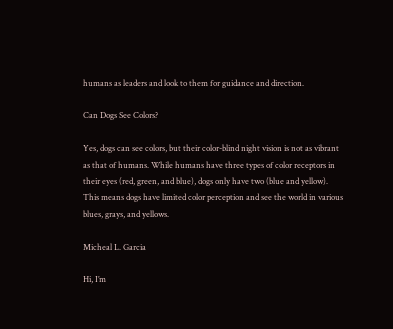humans as leaders and look to them for guidance and direction.

Can Dogs See Colors?

Yes, dogs can see colors, but their color-blind night vision is not as vibrant as that of humans. While humans have three types of color receptors in their eyes (red, green, and blue), dogs only have two (blue and yellow). This means dogs have limited color perception and see the world in various blues, grays, and yellows.

Micheal L. Garcia

Hi, I’m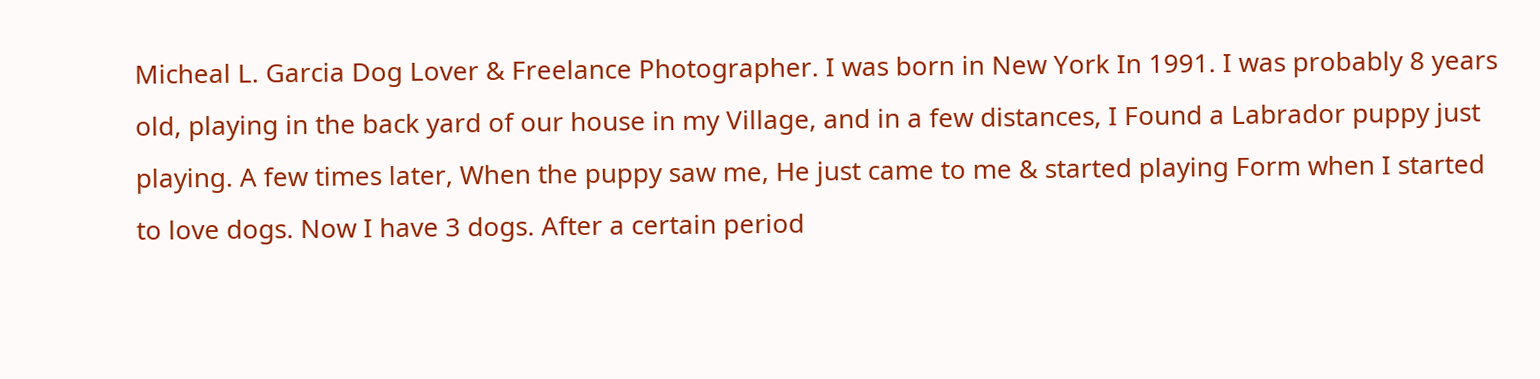Micheal L. Garcia Dog Lover & Freelance Photographer. I was born in New York In 1991. I was probably 8 years old, playing in the back yard of our house in my Village, and in a few distances, I Found a Labrador puppy just playing. A few times later, When the puppy saw me, He just came to me & started playing Form when I started to love dogs. Now I have 3 dogs. After a certain period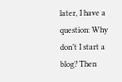later, I have a question: Why don’t I start a blog? Then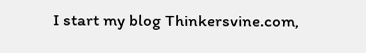I start my blog Thinkersvine.com,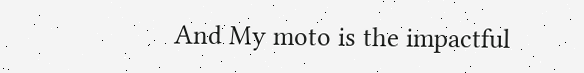And My moto is the impactful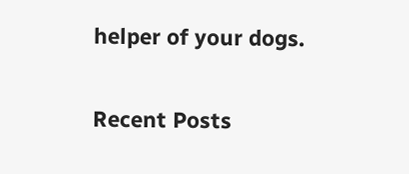helper of your dogs.

Recent Posts